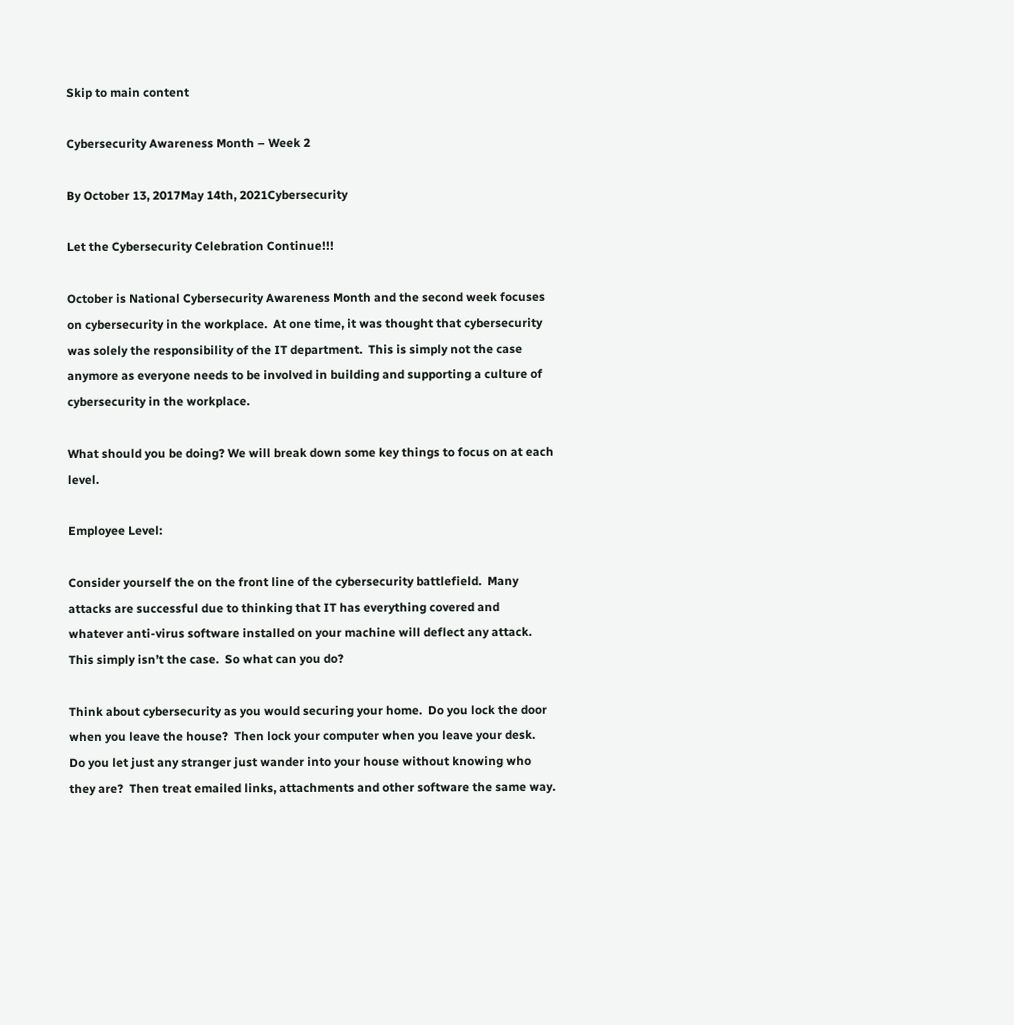Skip to main content

Cybersecurity Awareness Month – Week 2

By October 13, 2017May 14th, 2021Cybersecurity

Let the Cybersecurity Celebration Continue!!!

October is National Cybersecurity Awareness Month and the second week focuses on cybersecurity in the workplace.  At one time, it was thought that cybersecurity was solely the responsibility of the IT department.  This is simply not the case anymore as everyone needs to be involved in building and supporting a culture of cybersecurity in the workplace.

What should you be doing? We will break down some key things to focus on at each level.

Employee Level:

Consider yourself the on the front line of the cybersecurity battlefield.  Many attacks are successful due to thinking that IT has everything covered and whatever anti-virus software installed on your machine will deflect any attack.  This simply isn’t the case.  So what can you do?

Think about cybersecurity as you would securing your home.  Do you lock the door when you leave the house?  Then lock your computer when you leave your desk.  Do you let just any stranger just wander into your house without knowing who they are?  Then treat emailed links, attachments and other software the same way.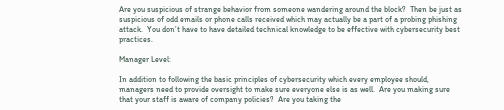Are you suspicious of strange behavior from someone wandering around the block?  Then be just as suspicious of odd emails or phone calls received which may actually be a part of a probing phishing attack.  You don’t have to have detailed technical knowledge to be effective with cybersecurity best practices.

Manager Level:

In addition to following the basic principles of cybersecurity which every employee should, managers need to provide oversight to make sure everyone else is as well.  Are you making sure that your staff is aware of company policies?  Are you taking the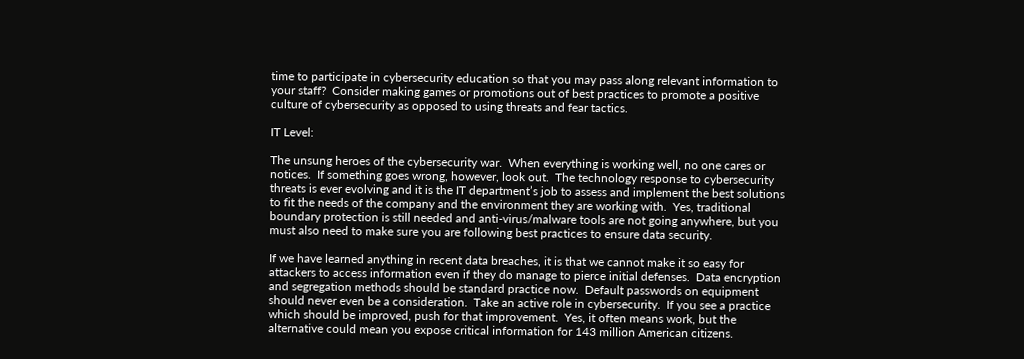time to participate in cybersecurity education so that you may pass along relevant information to your staff?  Consider making games or promotions out of best practices to promote a positive culture of cybersecurity as opposed to using threats and fear tactics.

IT Level:

The unsung heroes of the cybersecurity war.  When everything is working well, no one cares or notices.  If something goes wrong, however, look out.  The technology response to cybersecurity threats is ever evolving and it is the IT department’s job to assess and implement the best solutions to fit the needs of the company and the environment they are working with.  Yes, traditional boundary protection is still needed and anti-virus/malware tools are not going anywhere, but you must also need to make sure you are following best practices to ensure data security.

If we have learned anything in recent data breaches, it is that we cannot make it so easy for attackers to access information even if they do manage to pierce initial defenses.  Data encryption and segregation methods should be standard practice now.  Default passwords on equipment should never even be a consideration.  Take an active role in cybersecurity.  If you see a practice which should be improved, push for that improvement.  Yes, it often means work, but the alternative could mean you expose critical information for 143 million American citizens.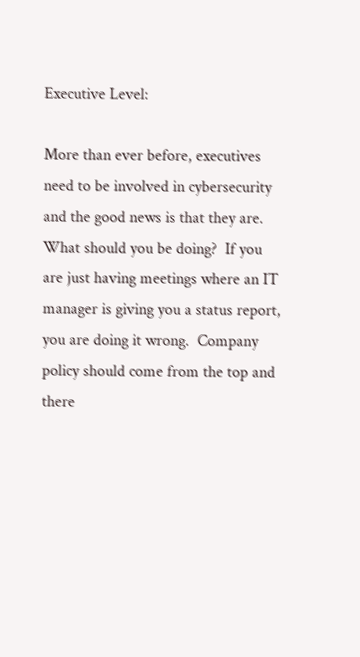Executive Level:

More than ever before, executives need to be involved in cybersecurity and the good news is that they are.  What should you be doing?  If you are just having meetings where an IT manager is giving you a status report, you are doing it wrong.  Company policy should come from the top and there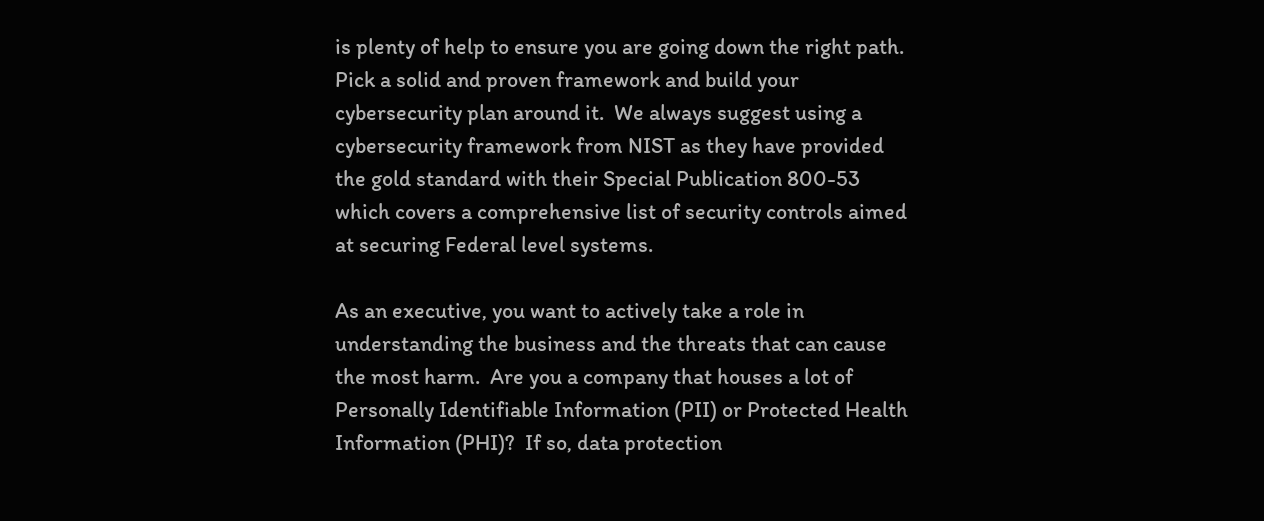is plenty of help to ensure you are going down the right path.  Pick a solid and proven framework and build your cybersecurity plan around it.  We always suggest using a cybersecurity framework from NIST as they have provided the gold standard with their Special Publication 800-53 which covers a comprehensive list of security controls aimed at securing Federal level systems.

As an executive, you want to actively take a role in understanding the business and the threats that can cause the most harm.  Are you a company that houses a lot of Personally Identifiable Information (PII) or Protected Health Information (PHI)?  If so, data protection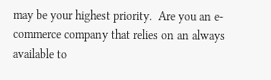may be your highest priority.  Are you an e-commerce company that relies on an always available to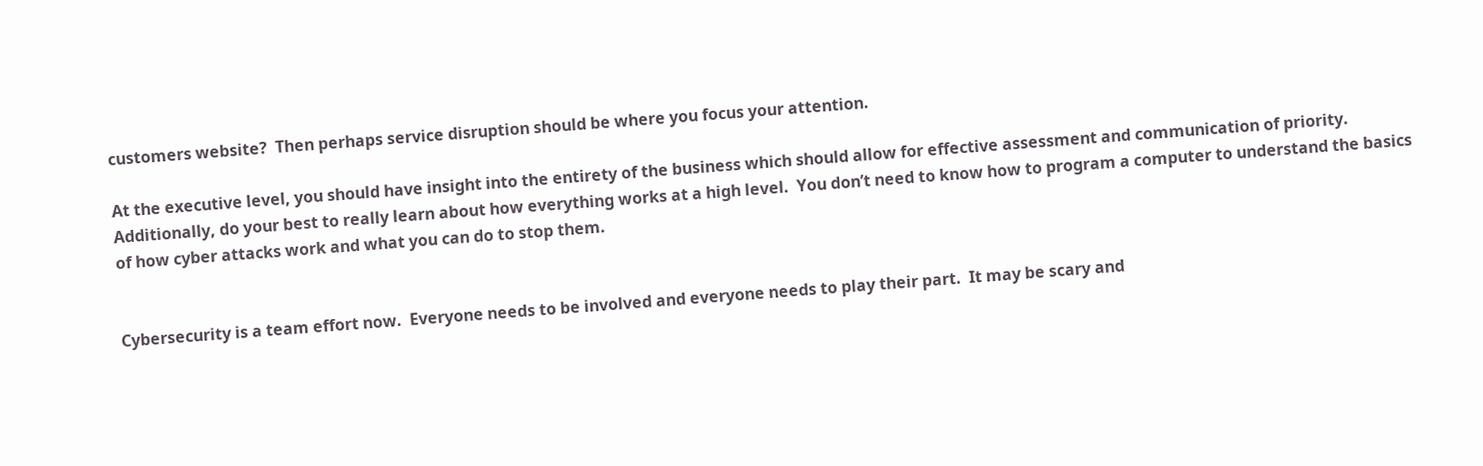customers website?  Then perhaps service disruption should be where you focus your attention.

At the executive level, you should have insight into the entirety of the business which should allow for effective assessment and communication of priority.  Additionally, do your best to really learn about how everything works at a high level.  You don’t need to know how to program a computer to understand the basics of how cyber attacks work and what you can do to stop them.


Cybersecurity is a team effort now.  Everyone needs to be involved and everyone needs to play their part.  It may be scary and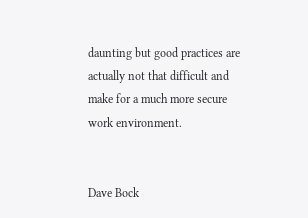daunting but good practices are actually not that difficult and make for a much more secure work environment.


Dave Bock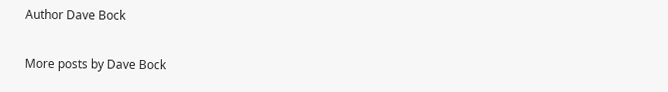Author Dave Bock

More posts by Dave Bock